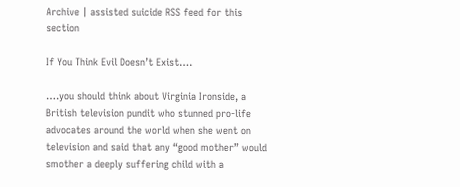Archive | assisted suicide RSS feed for this section

If You Think Evil Doesn’t Exist….

….you should think about Virginia Ironside, a British television pundit who stunned pro-life advocates around the world when she went on television and said that any “good mother” would smother a deeply suffering child with a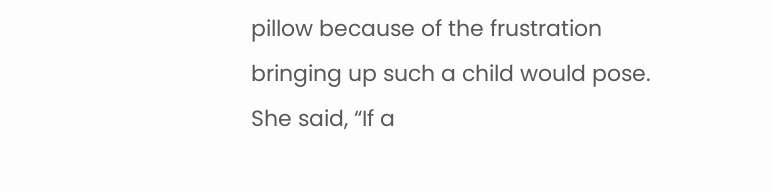pillow because of the frustration bringing up such a child would pose.  She said, “If a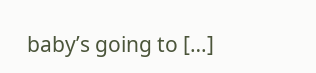baby’s going to […]